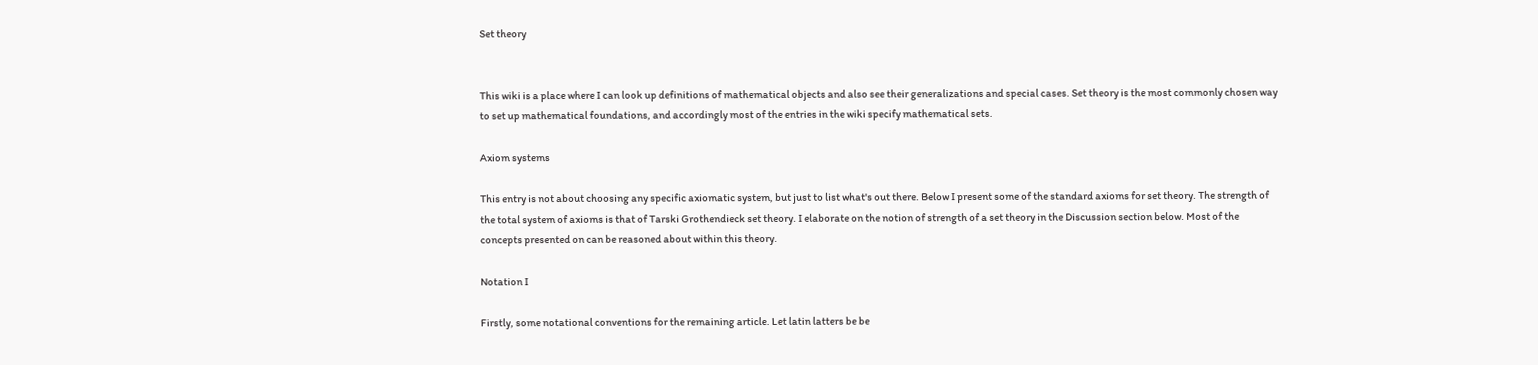Set theory


This wiki is a place where I can look up definitions of mathematical objects and also see their generalizations and special cases. Set theory is the most commonly chosen way to set up mathematical foundations, and accordingly most of the entries in the wiki specify mathematical sets.

Axiom systems

This entry is not about choosing any specific axiomatic system, but just to list what's out there. Below I present some of the standard axioms for set theory. The strength of the total system of axioms is that of Tarski Grothendieck set theory. I elaborate on the notion of strength of a set theory in the Discussion section below. Most of the concepts presented on can be reasoned about within this theory.

Notation I

Firstly, some notational conventions for the remaining article. Let latin latters be be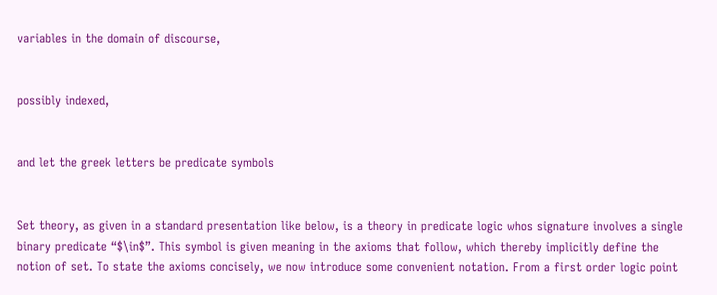variables in the domain of discourse,


possibly indexed,


and let the greek letters be predicate symbols


Set theory, as given in a standard presentation like below, is a theory in predicate logic whos signature involves a single binary predicate “$\in$”. This symbol is given meaning in the axioms that follow, which thereby implicitly define the notion of set. To state the axioms concisely, we now introduce some convenient notation. From a first order logic point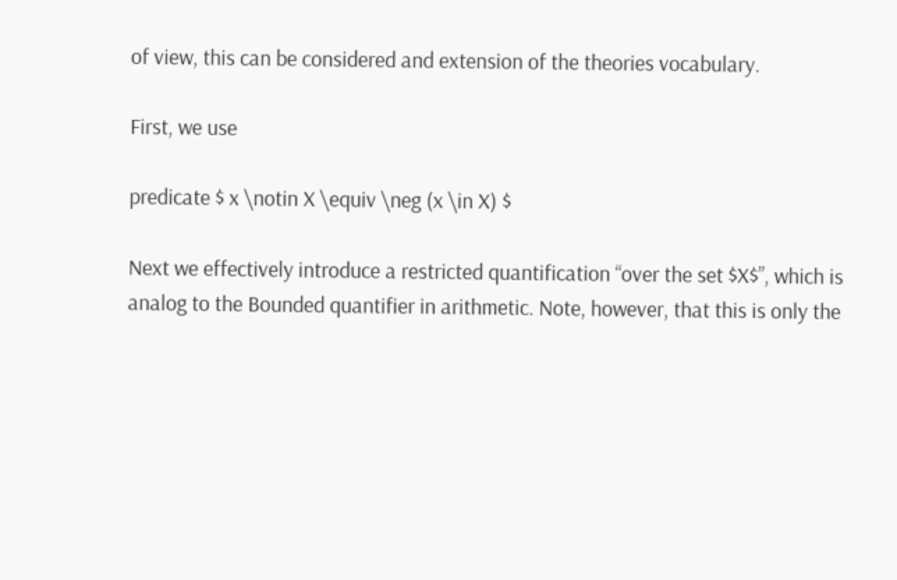of view, this can be considered and extension of the theories vocabulary.

First, we use

predicate $ x \notin X \equiv \neg (x \in X) $

Next we effectively introduce a restricted quantification “over the set $X$”, which is analog to the Bounded quantifier in arithmetic. Note, however, that this is only the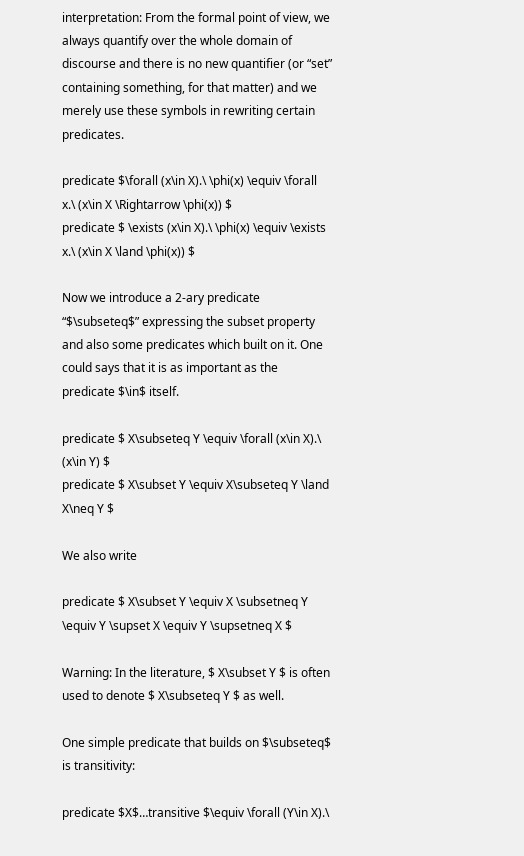interpretation: From the formal point of view, we always quantify over the whole domain of discourse and there is no new quantifier (or “set” containing something, for that matter) and we merely use these symbols in rewriting certain predicates.

predicate $\forall (x\in X).\ \phi(x) \equiv \forall x.\ (x\in X \Rightarrow \phi(x)) $
predicate $ \exists (x\in X).\ \phi(x) \equiv \exists x.\ (x\in X \land \phi(x)) $

Now we introduce a 2-ary predicate “$\subseteq$” expressing the subset property and also some predicates which built on it. One could says that it is as important as the predicate $\in$ itself.

predicate $ X\subseteq Y \equiv \forall (x\in X).\ (x\in Y) $
predicate $ X\subset Y \equiv X\subseteq Y \land X\neq Y $

We also write

predicate $ X\subset Y \equiv X \subsetneq Y \equiv Y \supset X \equiv Y \supsetneq X $

Warning: In the literature, $ X\subset Y $ is often used to denote $ X\subseteq Y $ as well.

One simple predicate that builds on $\subseteq$ is transitivity:

predicate $X$…transitive $\equiv \forall (Y\in X).\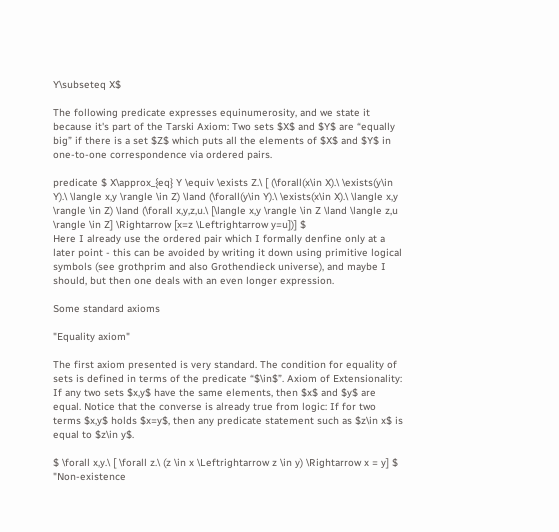Y\subseteq X$

The following predicate expresses equinumerosity, and we state it because it's part of the Tarski Axiom: Two sets $X$ and $Y$ are “equally big” if there is a set $Z$ which puts all the elements of $X$ and $Y$ in one-to-one correspondence via ordered pairs.

predicate $ X\approx_{eq} Y \equiv \exists Z.\ [ (\forall(x\in X).\ \exists(y\in Y).\ \langle x,y \rangle \in Z) \land (\forall(y\in Y).\ \exists(x\in X).\ \langle x,y \rangle \in Z) \land (\forall x,y,z,u.\ [\langle x,y \rangle \in Z \land \langle z,u \rangle \in Z] \Rightarrow [x=z \Leftrightarrow y=u])] $
Here I already use the ordered pair which I formally denfine only at a later point - this can be avoided by writing it down using primitive logical symbols (see grothprim and also Grothendieck universe), and maybe I should, but then one deals with an even longer expression.

Some standard axioms

"Equality axiom"

The first axiom presented is very standard. The condition for equality of sets is defined in terms of the predicate “$\in$”. Axiom of Extensionality: If any two sets $x,y$ have the same elements, then $x$ and $y$ are equal. Notice that the converse is already true from logic: If for two terms $x,y$ holds $x=y$, then any predicate statement such as $z\in x$ is equal to $z\in y$.

$ \forall x,y.\ [ \forall z.\ (z \in x \Leftrightarrow z \in y) \Rightarrow x = y] $
"Non-existence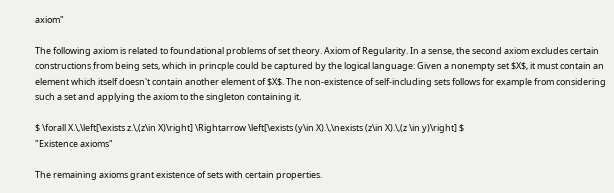axiom"

The following axiom is related to foundational problems of set theory. Axiom of Regularity. In a sense, the second axiom excludes certain constructions from being sets, which in princple could be captured by the logical language: Given a nonempty set $X$, it must contain an element which itself doesn't contain another element of $X$. The non-existence of self-including sets follows for example from considering such a set and applying the axiom to the singleton containing it.

$ \forall X.\,\left[\exists z.\,(z\in X)\right] \Rightarrow \left[\exists (y\in X).\,\nexists (z\in X).\,(z \in y)\right] $
"Existence axioms"

The remaining axioms grant existence of sets with certain properties.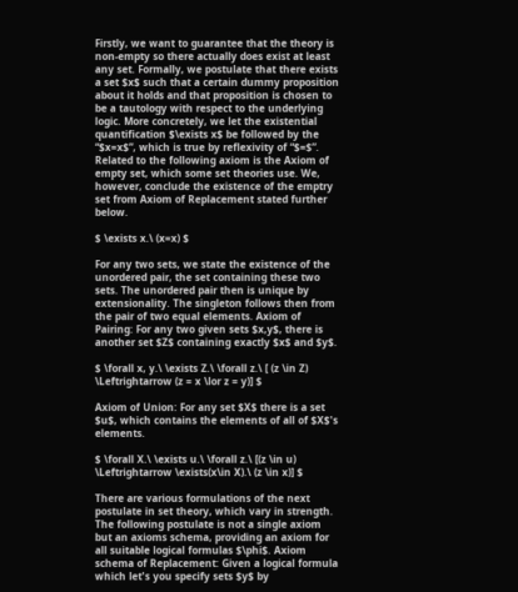Firstly, we want to guarantee that the theory is non-empty so there actually does exist at least any set. Formally, we postulate that there exists a set $x$ such that a certain dummy proposition about it holds and that proposition is chosen to be a tautology with respect to the underlying logic. More concretely, we let the existential quantification $\exists x$ be followed by the “$x=x$”, which is true by reflexivity of “$=$”. Related to the following axiom is the Axiom of empty set, which some set theories use. We, however, conclude the existence of the emptry set from Axiom of Replacement stated further below.

$ \exists x.\ (x=x) $

For any two sets, we state the existence of the unordered pair, the set containing these two sets. The unordered pair then is unique by extensionality. The singleton follows then from the pair of two equal elements. Axiom of Pairing: For any two given sets $x,y$, there is another set $Z$ containing exactly $x$ and $y$.

$ \forall x, y.\ \exists Z.\ \forall z.\ [ (z \in Z) \Leftrightarrow (z = x \lor z = y)] $

Axiom of Union: For any set $X$ there is a set $u$, which contains the elements of all of $X$'s elements.

$ \forall X.\ \exists u.\ \forall z.\ [(z \in u) \Leftrightarrow \exists(x\in X).\ (z \in x)] $

There are various formulations of the next postulate in set theory, which vary in strength. The following postulate is not a single axiom but an axioms schema, providing an axiom for all suitable logical formulas $\phi$. Axiom schema of Replacement: Given a logical formula which let's you specify sets $y$ by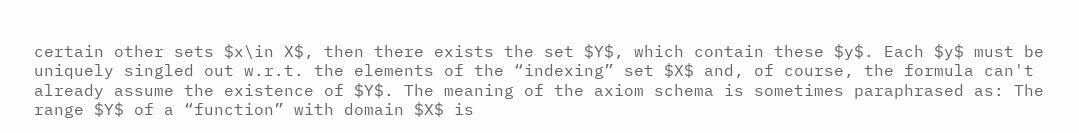certain other sets $x\in X$, then there exists the set $Y$, which contain these $y$. Each $y$ must be uniquely singled out w.r.t. the elements of the “indexing” set $X$ and, of course, the formula can't already assume the existence of $Y$. The meaning of the axiom schema is sometimes paraphrased as: The range $Y$ of a “function” with domain $X$ is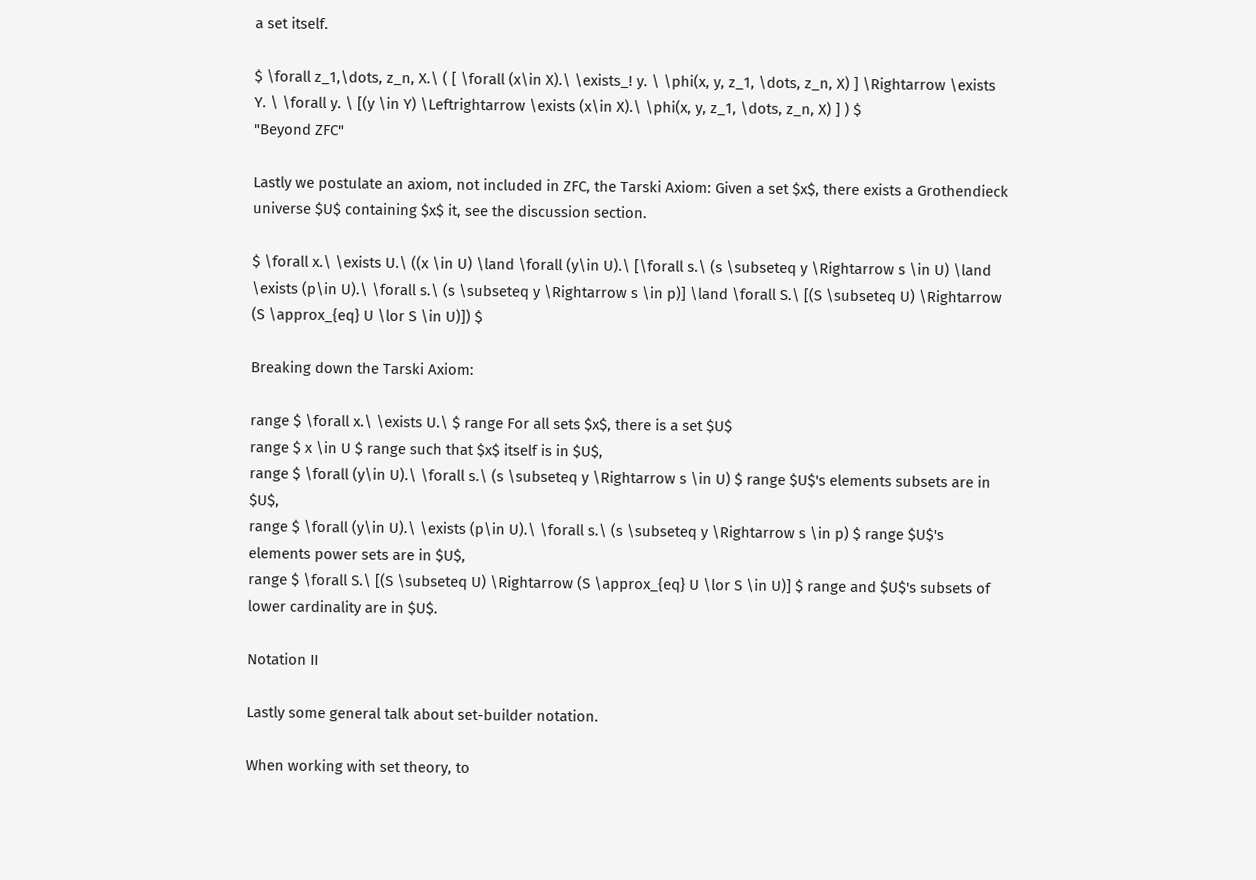a set itself.

$ \forall z_1,\dots, z_n, X.\ ( [ \forall (x\in X).\ \exists_! y. \ \phi(x, y, z_1, \dots, z_n, X) ] \Rightarrow \exists Y. \ \forall y. \ [(y \in Y) \Leftrightarrow \exists (x\in X).\ \phi(x, y, z_1, \dots, z_n, X) ] ) $
"Beyond ZFC"

Lastly we postulate an axiom, not included in ZFC, the Tarski Axiom: Given a set $x$, there exists a Grothendieck universe $U$ containing $x$ it, see the discussion section.

$ \forall x.\ \exists U.\ ((x \in U) \land \forall (y\in U).\ [\forall s.\ (s \subseteq y \Rightarrow s \in U) \land \exists (p\in U).\ \forall s.\ (s \subseteq y \Rightarrow s \in p)] \land \forall S.\ [(S \subseteq U) \Rightarrow (S \approx_{eq} U \lor S \in U)]) $

Breaking down the Tarski Axiom:

range $ \forall x.\ \exists U.\ $ range For all sets $x$, there is a set $U$
range $ x \in U $ range such that $x$ itself is in $U$,
range $ \forall (y\in U).\ \forall s.\ (s \subseteq y \Rightarrow s \in U) $ range $U$'s elements subsets are in $U$,
range $ \forall (y\in U).\ \exists (p\in U).\ \forall s.\ (s \subseteq y \Rightarrow s \in p) $ range $U$'s elements power sets are in $U$,
range $ \forall S.\ [(S \subseteq U) \Rightarrow (S \approx_{eq} U \lor S \in U)] $ range and $U$'s subsets of lower cardinality are in $U$.

Notation II

Lastly some general talk about set-builder notation.

When working with set theory, to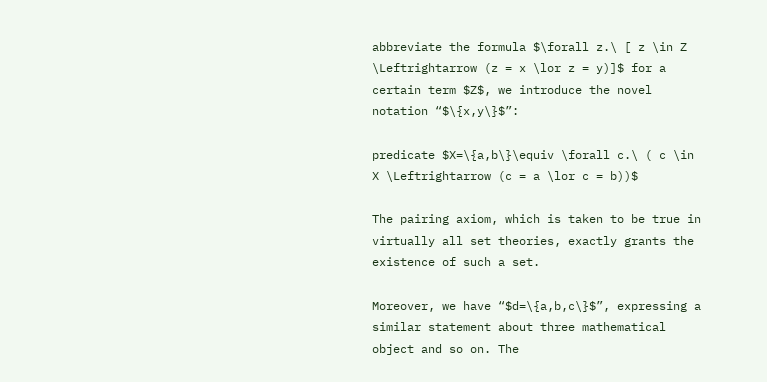abbreviate the formula $\forall z.\ [ z \in Z \Leftrightarrow (z = x \lor z = y)]$ for a certain term $Z$, we introduce the novel notation “$\{x,y\}$”:

predicate $X=\{a,b\}\equiv \forall c.\ ( c \in X \Leftrightarrow (c = a \lor c = b))$

The pairing axiom, which is taken to be true in virtually all set theories, exactly grants the existence of such a set.

Moreover, we have “$d=\{a,b,c\}$”, expressing a similar statement about three mathematical object and so on. The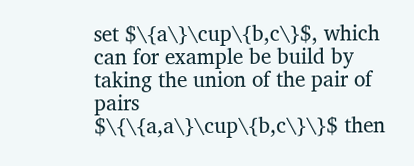set $\{a\}\cup\{b,c\}$, which can for example be build by taking the union of the pair of pairs $\{\{a,a\}\cup\{b,c\}\}$ then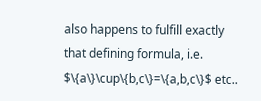also happens to fulfill exactly that defining formula, i.e. $\{a\}\cup\{b,c\}=\{a,b,c\}$ etc..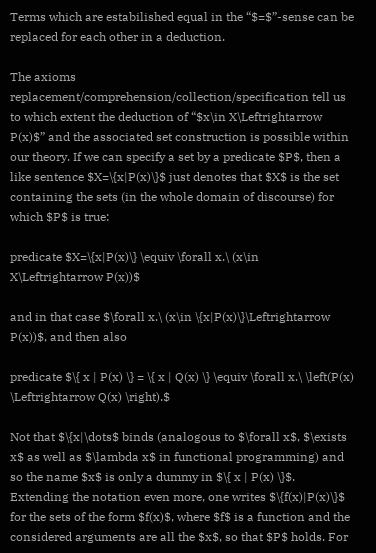Terms which are estabilished equal in the “$=$”-sense can be replaced for each other in a deduction.

The axioms replacement/comprehension/collection/specification tell us to which extent the deduction of “$x\in X\Leftrightarrow P(x)$” and the associated set construction is possible within our theory. If we can specify a set by a predicate $P$, then a like sentence $X=\{x|P(x)\}$ just denotes that $X$ is the set containing the sets (in the whole domain of discourse) for which $P$ is true:

predicate $X=\{x|P(x)\} \equiv \forall x.\ (x\in X\Leftrightarrow P(x))$

and in that case $\forall x.\ (x\in \{x|P(x)\}\Leftrightarrow P(x))$, and then also

predicate $\{ x | P(x) \} = \{ x | Q(x) \} \equiv \forall x.\ \left(P(x) \Leftrightarrow Q(x) \right).$

Not that $\{x|\dots$ binds (analogous to $\forall x$, $\exists x$ as well as $\lambda x$ in functional programming) and so the name $x$ is only a dummy in $\{ x | P(x) \}$. Extending the notation even more, one writes $\{f(x)|P(x)\}$ for the sets of the form $f(x)$, where $f$ is a function and the considered arguments are all the $x$, so that $P$ holds. For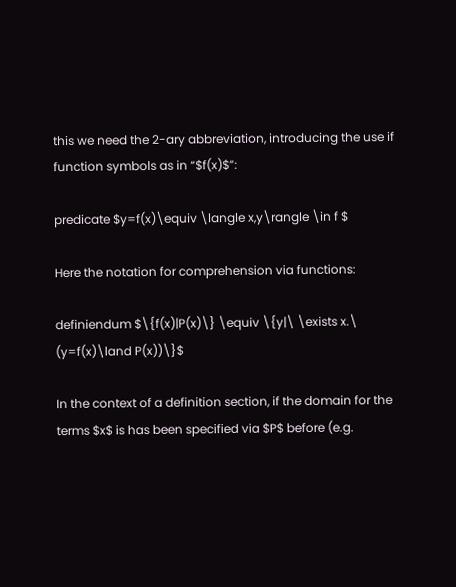this we need the 2-ary abbreviation, introducing the use if function symbols as in “$f(x)$”:

predicate $y=f(x)\equiv \langle x,y\rangle \in f $

Here the notation for comprehension via functions:

definiendum $\{f(x)|P(x)\} \equiv \{y|\ \exists x.\ (y=f(x)\land P(x))\}$

In the context of a definition section, if the domain for the terms $x$ is has been specified via $P$ before (e.g.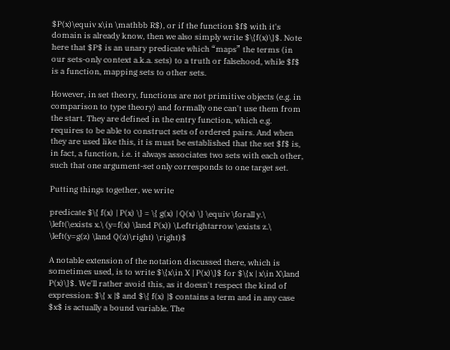$P(x)\equiv x\in \mathbb R$), or if the function $f$ with it's domain is already know, then we also simply write $\{f(x)\}$. Note here that $P$ is an unary predicate which “maps” the terms (in our sets-only context a.k.a. sets) to a truth or falsehood, while $f$ is a function, mapping sets to other sets.

However, in set theory, functions are not primitive objects (e.g. in comparison to type theory) and formally one can't use them from the start. They are defined in the entry function, which e.g. requires to be able to construct sets of ordered pairs. And when they are used like this, it is must be established that the set $f$ is, in fact, a function, i.e. it always associates two sets with each other, such that one argument-set only corresponds to one target set.

Putting things together, we write

predicate $\{ f(x) | P(x) \} = \{ g(x) | Q(x) \} \equiv \forall y.\ \left(\exists x.\ (y=f(x) \land P(x)) \Leftrightarrow \exists z.\ \left(y=g(z) \land Q(z)\right) \right)$

A notable extension of the notation discussed there, which is sometimes used, is to write $\{x\in X | P(x)\}$ for $\{x | x\in X\land P(x)\}$. We'll rather avoid this, as it doesn't respect the kind of expression: $\{ x |$ and $\{ f(x) |$ contains a term and in any case $x$ is actually a bound variable. The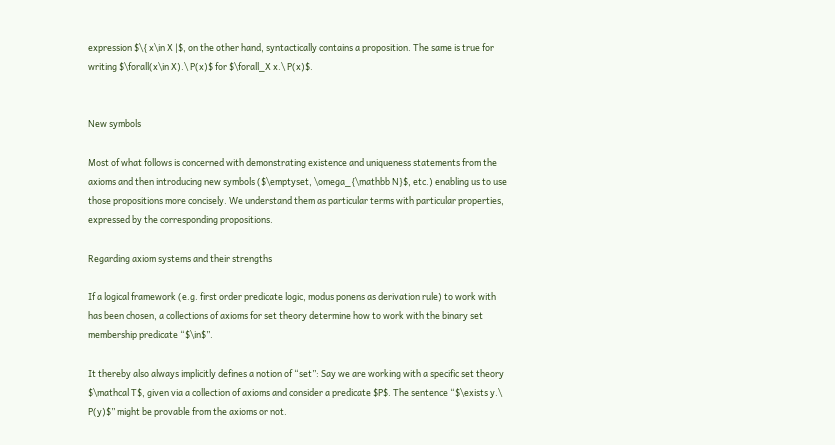expression $\{ x\in X |$, on the other hand, syntactically contains a proposition. The same is true for writing $\forall(x\in X).\ P(x)$ for $\forall_X x.\ P(x)$.


New symbols

Most of what follows is concerned with demonstrating existence and uniqueness statements from the axioms and then introducing new symbols ($\emptyset, \omega_{\mathbb N}$, etc.) enabling us to use those propositions more concisely. We understand them as particular terms with particular properties, expressed by the corresponding propositions.

Regarding axiom systems and their strengths

If a logical framework (e.g. first order predicate logic, modus ponens as derivation rule) to work with has been chosen, a collections of axioms for set theory determine how to work with the binary set membership predicate “$\in$”.

It thereby also always implicitly defines a notion of “set”: Say we are working with a specific set theory $\mathcal T$, given via a collection of axioms and consider a predicate $P$. The sentence “$\exists y.\ P(y)$” might be provable from the axioms or not.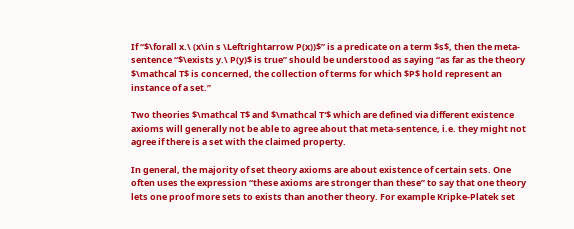If “$\forall x.\ (x\in s \Leftrightarrow P(x))$” is a predicate on a term $s$, then the meta-sentence “$\exists y.\ P(y)$ is true” should be understood as saying “as far as the theory $\mathcal T$ is concerned, the collection of terms for which $P$ hold represent an instance of a set.”

Two theories $\mathcal T$ and $\mathcal T'$ which are defined via different existence axioms will generally not be able to agree about that meta-sentence, i.e. they might not agree if there is a set with the claimed property.

In general, the majority of set theory axioms are about existence of certain sets. One often uses the expression “these axioms are stronger than these” to say that one theory lets one proof more sets to exists than another theory. For example Kripke-Platek set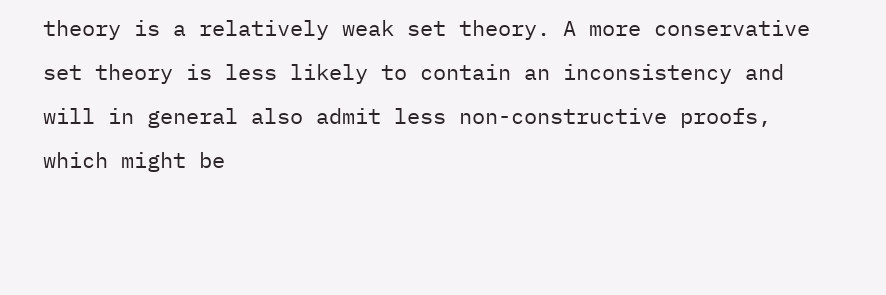theory is a relatively weak set theory. A more conservative set theory is less likely to contain an inconsistency and will in general also admit less non-constructive proofs, which might be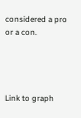considered a pro or a con.




Link to graph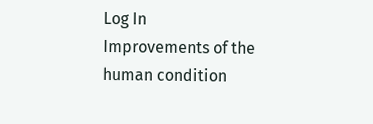Log In
Improvements of the human condition